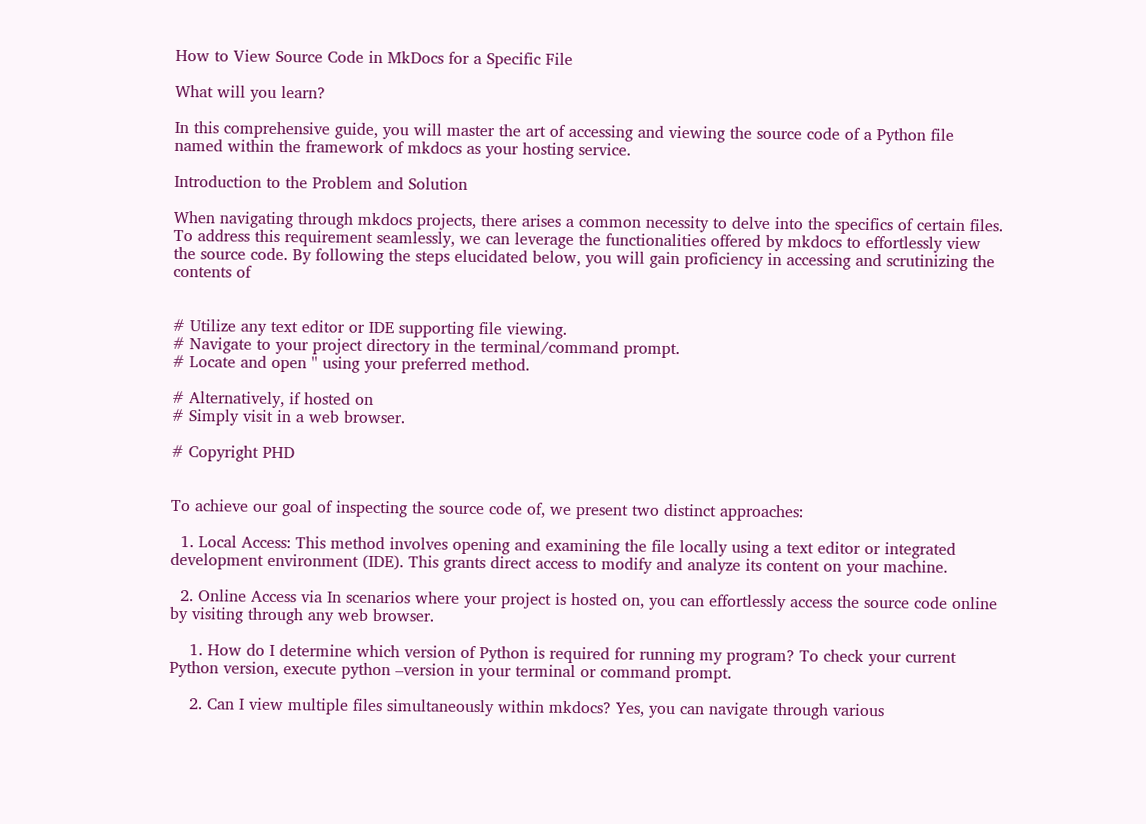How to View Source Code in MkDocs for a Specific File

What will you learn?

In this comprehensive guide, you will master the art of accessing and viewing the source code of a Python file named within the framework of mkdocs as your hosting service.

Introduction to the Problem and Solution

When navigating through mkdocs projects, there arises a common necessity to delve into the specifics of certain files. To address this requirement seamlessly, we can leverage the functionalities offered by mkdocs to effortlessly view the source code. By following the steps elucidated below, you will gain proficiency in accessing and scrutinizing the contents of


# Utilize any text editor or IDE supporting file viewing.
# Navigate to your project directory in the terminal/command prompt.
# Locate and open '' using your preferred method.

# Alternatively, if hosted on
# Simply visit in a web browser.

# Copyright PHD


To achieve our goal of inspecting the source code of, we present two distinct approaches:

  1. Local Access: This method involves opening and examining the file locally using a text editor or integrated development environment (IDE). This grants direct access to modify and analyze its content on your machine.

  2. Online Access via In scenarios where your project is hosted on, you can effortlessly access the source code online by visiting through any web browser.

    1. How do I determine which version of Python is required for running my program? To check your current Python version, execute python –version in your terminal or command prompt.

    2. Can I view multiple files simultaneously within mkdocs? Yes, you can navigate through various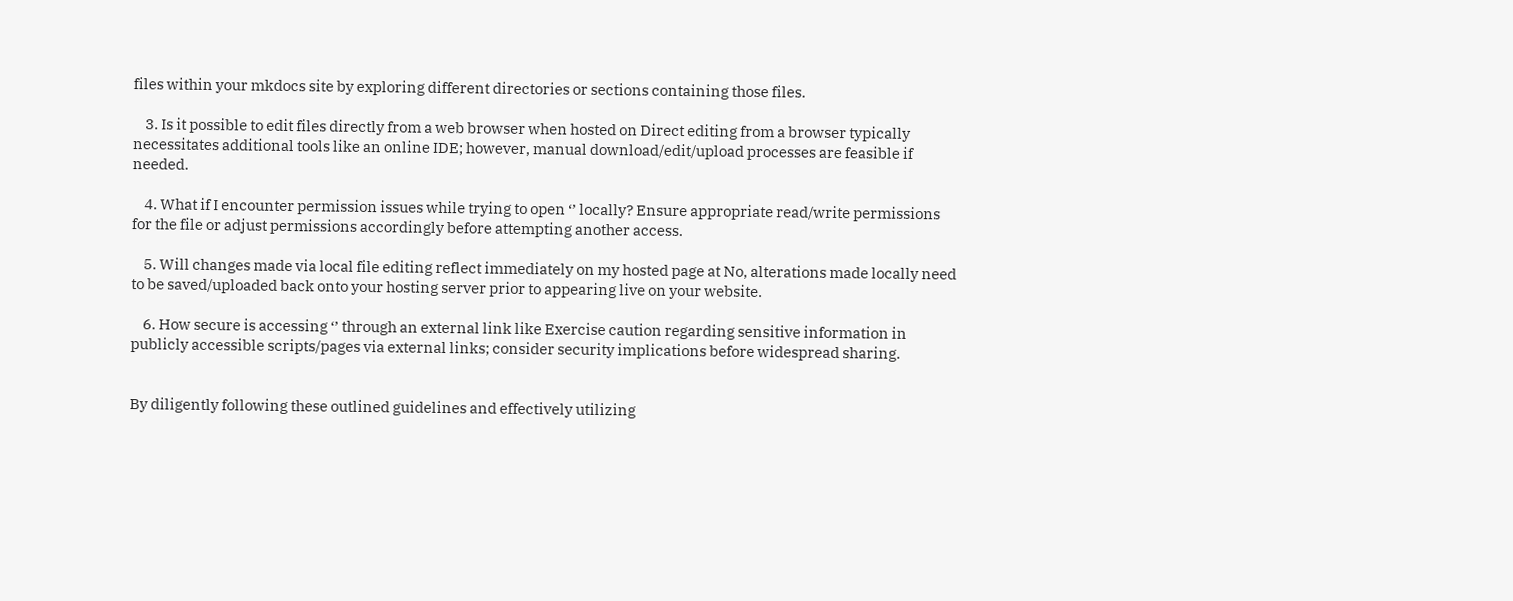files within your mkdocs site by exploring different directories or sections containing those files.

    3. Is it possible to edit files directly from a web browser when hosted on Direct editing from a browser typically necessitates additional tools like an online IDE; however, manual download/edit/upload processes are feasible if needed.

    4. What if I encounter permission issues while trying to open ‘’ locally? Ensure appropriate read/write permissions for the file or adjust permissions accordingly before attempting another access.

    5. Will changes made via local file editing reflect immediately on my hosted page at No, alterations made locally need to be saved/uploaded back onto your hosting server prior to appearing live on your website.

    6. How secure is accessing ‘’ through an external link like Exercise caution regarding sensitive information in publicly accessible scripts/pages via external links; consider security implications before widespread sharing.


By diligently following these outlined guidelines and effectively utilizing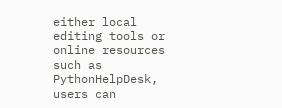either local editing tools or online resources such as PythonHelpDesk, users can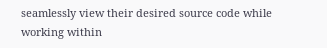seamlessly view their desired source code while working within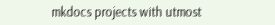mkdocs projects with utmost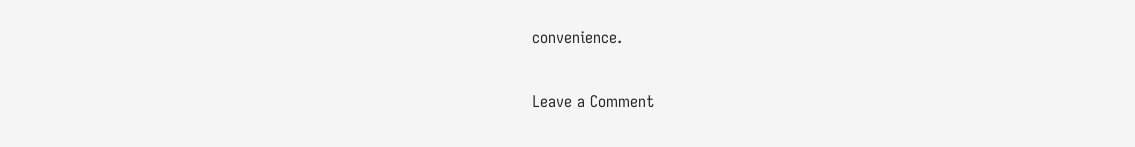convenience.

Leave a Comment